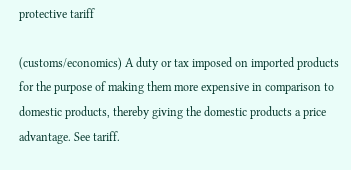protective tariff

(customs/economics) A duty or tax imposed on imported products for the purpose of making them more expensive in comparison to domestic products, thereby giving the domestic products a price advantage. See tariff.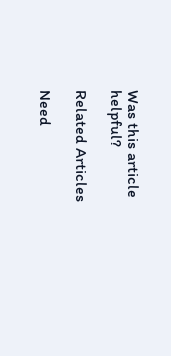Was this article helpful?

Related Articles

Need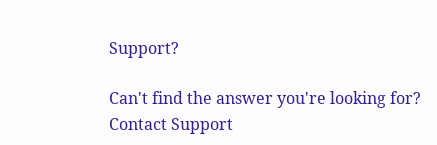Support?

Can't find the answer you're looking for?
Contact Support